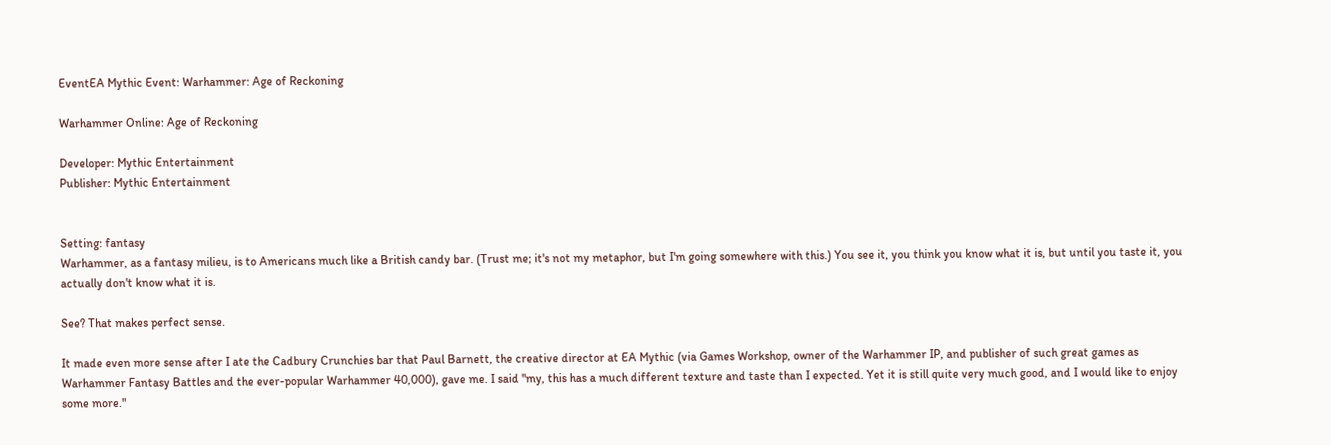EventEA Mythic Event: Warhammer: Age of Reckoning

Warhammer Online: Age of Reckoning

Developer: Mythic Entertainment
Publisher: Mythic Entertainment


Setting: fantasy
Warhammer, as a fantasy milieu, is to Americans much like a British candy bar. (Trust me; it's not my metaphor, but I'm going somewhere with this.) You see it, you think you know what it is, but until you taste it, you actually don't know what it is.

See? That makes perfect sense.

It made even more sense after I ate the Cadbury Crunchies bar that Paul Barnett, the creative director at EA Mythic (via Games Workshop, owner of the Warhammer IP, and publisher of such great games as Warhammer Fantasy Battles and the ever-popular Warhammer 40,000), gave me. I said "my, this has a much different texture and taste than I expected. Yet it is still quite very much good, and I would like to enjoy some more."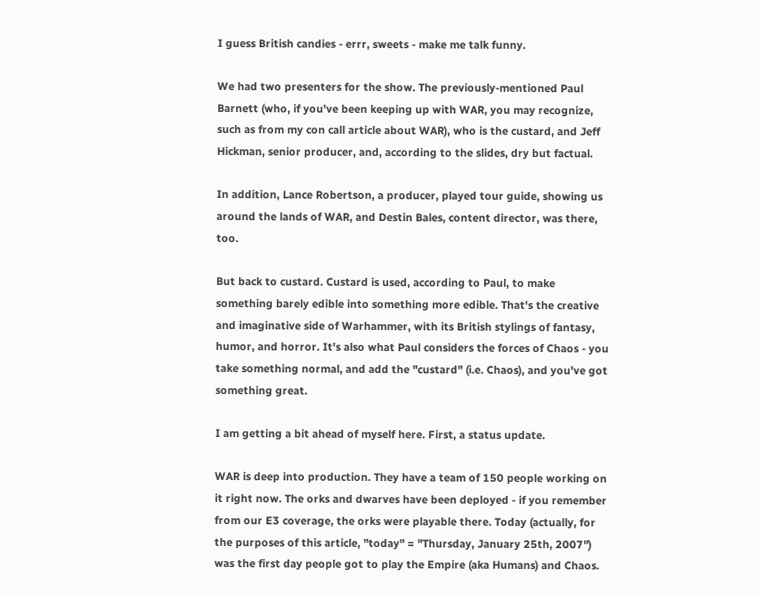I guess British candies - errr, sweets - make me talk funny.

We had two presenters for the show. The previously-mentioned Paul Barnett (who, if you've been keeping up with WAR, you may recognize, such as from my con call article about WAR), who is the custard, and Jeff Hickman, senior producer, and, according to the slides, dry but factual.

In addition, Lance Robertson, a producer, played tour guide, showing us around the lands of WAR, and Destin Bales, content director, was there, too.

But back to custard. Custard is used, according to Paul, to make something barely edible into something more edible. That's the creative and imaginative side of Warhammer, with its British stylings of fantasy, humor, and horror. It's also what Paul considers the forces of Chaos - you take something normal, and add the "custard" (i.e. Chaos), and you've got something great.

I am getting a bit ahead of myself here. First, a status update.

WAR is deep into production. They have a team of 150 people working on it right now. The orks and dwarves have been deployed - if you remember from our E3 coverage, the orks were playable there. Today (actually, for the purposes of this article, "today" = "Thursday, January 25th, 2007") was the first day people got to play the Empire (aka Humans) and Chaos.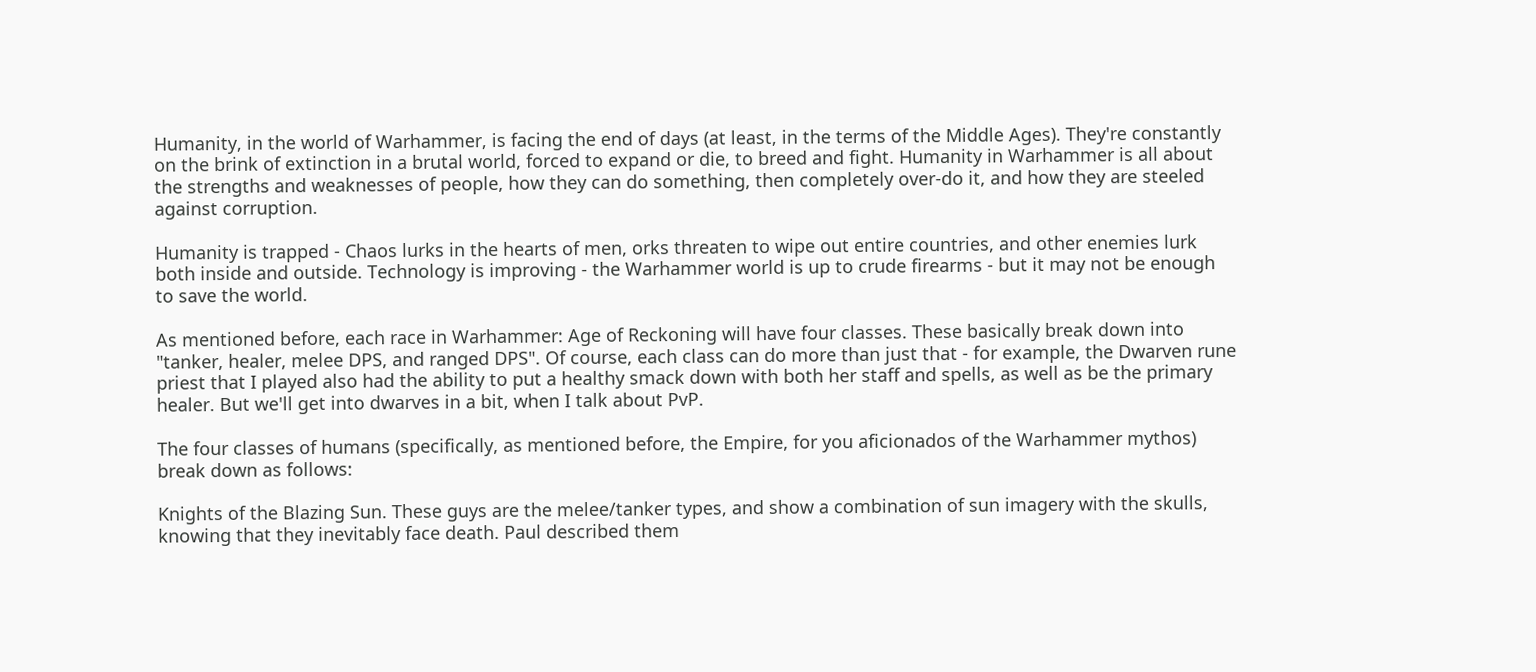Humanity, in the world of Warhammer, is facing the end of days (at least, in the terms of the Middle Ages). They're constantly on the brink of extinction in a brutal world, forced to expand or die, to breed and fight. Humanity in Warhammer is all about the strengths and weaknesses of people, how they can do something, then completely over-do it, and how they are steeled against corruption.

Humanity is trapped - Chaos lurks in the hearts of men, orks threaten to wipe out entire countries, and other enemies lurk both inside and outside. Technology is improving - the Warhammer world is up to crude firearms - but it may not be enough to save the world.

As mentioned before, each race in Warhammer: Age of Reckoning will have four classes. These basically break down into "tanker, healer, melee DPS, and ranged DPS". Of course, each class can do more than just that - for example, the Dwarven rune priest that I played also had the ability to put a healthy smack down with both her staff and spells, as well as be the primary healer. But we'll get into dwarves in a bit, when I talk about PvP.

The four classes of humans (specifically, as mentioned before, the Empire, for you aficionados of the Warhammer mythos) break down as follows:

Knights of the Blazing Sun. These guys are the melee/tanker types, and show a combination of sun imagery with the skulls, knowing that they inevitably face death. Paul described them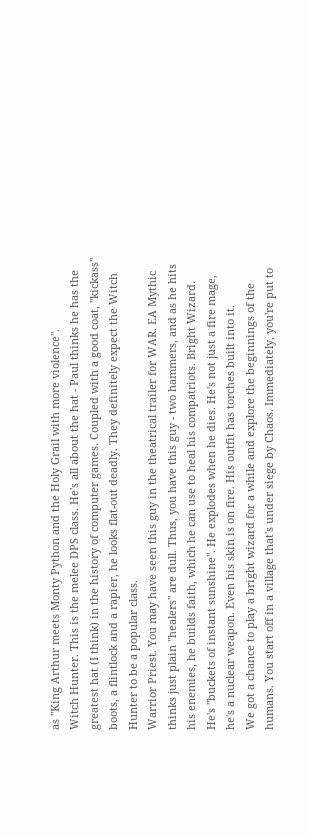as "King Arthur meets Monty Python and the Holy Grail with more violence".
Witch Hunter. This is the melee DPS class. He's all about the hat - Paul thinks he has the greatest hat (I think) in the history of computer games. Coupled with a good coat, "kickass" boots, a flintlock and a rapier, he looks flat-out deadly. They definitely expect the Witch Hunter to be a popular class.
Warrior Priest. You may have seen this guy in the theatrical trailer for WAR. EA Mythic thinks just plain "healers" are dull. Thus, you have this guy - two hammers, and as he hits his enemies, he builds faith, which he can use to heal his compatriots. Bright Wizard. He's "buckets of instant sunshine". He explodes when he dies. He's not just a fire mage, he's a nuclear weapon. Even his skin is on fire. His outfit has torches built into it.
We got a chance to play a bright wizard for a while and explore the beginnings of the humans. You start off in a village that's under siege by Chaos. Immediately, you're put to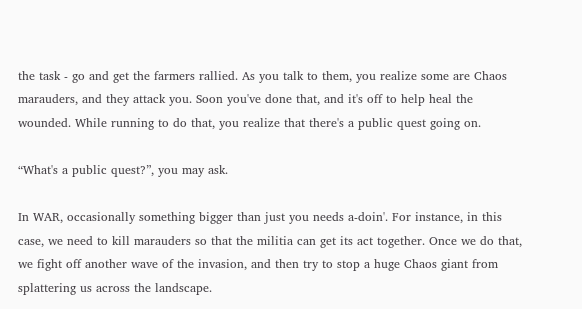the task - go and get the farmers rallied. As you talk to them, you realize some are Chaos marauders, and they attack you. Soon you've done that, and it's off to help heal the wounded. While running to do that, you realize that there's a public quest going on.

“What's a public quest?”, you may ask.

In WAR, occasionally something bigger than just you needs a-doin'. For instance, in this case, we need to kill marauders so that the militia can get its act together. Once we do that, we fight off another wave of the invasion, and then try to stop a huge Chaos giant from splattering us across the landscape.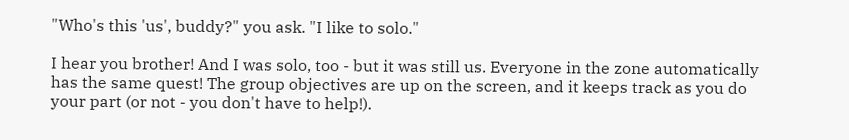"Who's this 'us', buddy?" you ask. "I like to solo."

I hear you brother! And I was solo, too - but it was still us. Everyone in the zone automatically has the same quest! The group objectives are up on the screen, and it keeps track as you do your part (or not - you don't have to help!).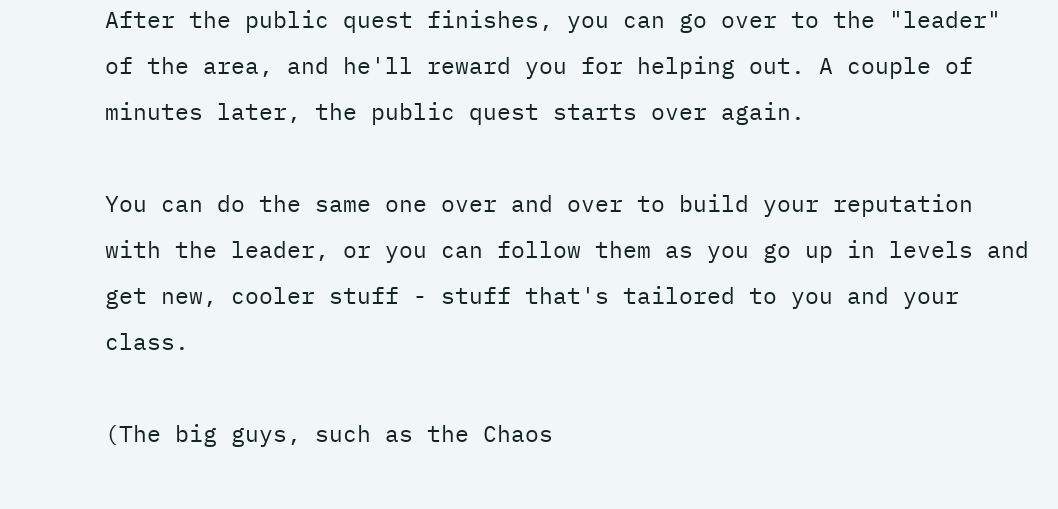After the public quest finishes, you can go over to the "leader" of the area, and he'll reward you for helping out. A couple of minutes later, the public quest starts over again.

You can do the same one over and over to build your reputation with the leader, or you can follow them as you go up in levels and get new, cooler stuff - stuff that's tailored to you and your class.

(The big guys, such as the Chaos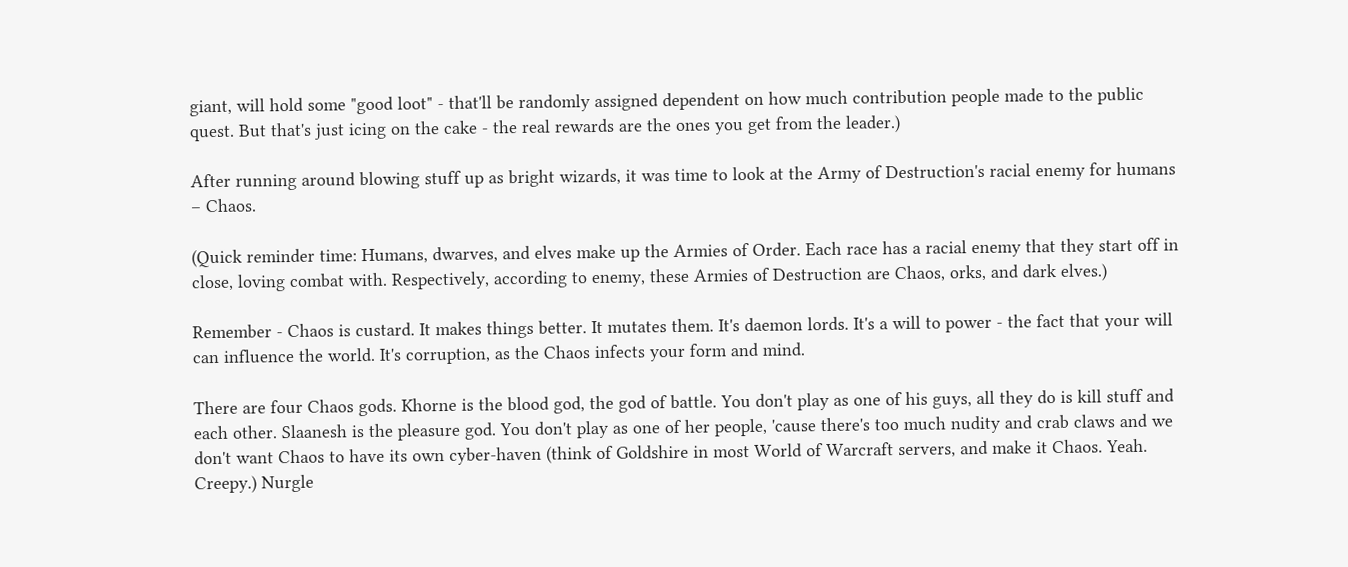giant, will hold some "good loot" - that'll be randomly assigned dependent on how much contribution people made to the public quest. But that's just icing on the cake - the real rewards are the ones you get from the leader.)

After running around blowing stuff up as bright wizards, it was time to look at the Army of Destruction's racial enemy for humans – Chaos.

(Quick reminder time: Humans, dwarves, and elves make up the Armies of Order. Each race has a racial enemy that they start off in close, loving combat with. Respectively, according to enemy, these Armies of Destruction are Chaos, orks, and dark elves.)

Remember - Chaos is custard. It makes things better. It mutates them. It's daemon lords. It's a will to power - the fact that your will can influence the world. It's corruption, as the Chaos infects your form and mind.

There are four Chaos gods. Khorne is the blood god, the god of battle. You don't play as one of his guys, all they do is kill stuff and each other. Slaanesh is the pleasure god. You don't play as one of her people, 'cause there's too much nudity and crab claws and we don't want Chaos to have its own cyber-haven (think of Goldshire in most World of Warcraft servers, and make it Chaos. Yeah. Creepy.) Nurgle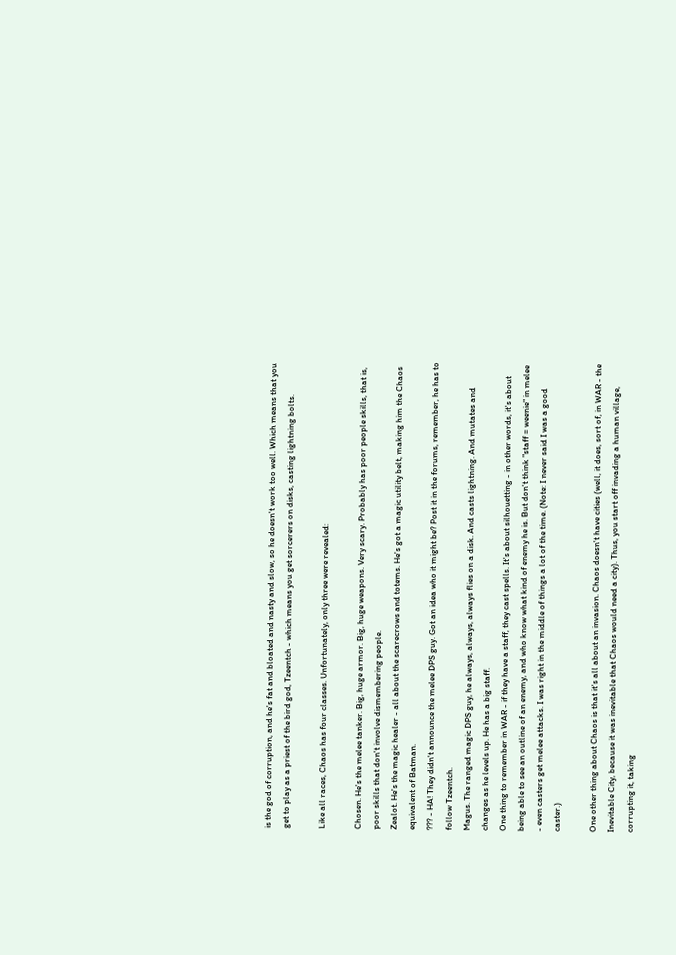is the god of corruption, and he's fat and bloated and nasty and slow, so he doesn't work too well. Which means that you get to play as a priest of the bird god, Tzeentch - which means you get sorcerers on disks, casting lightning bolts.

Like all races, Chaos has four classes. Unfortunately, only three were revealed:

Chosen. He's the melee tanker. Big, huge armor. Big, huge weapons. Very scary. Probably has poor people skills, that is, poor skills that don't involve dismembering people.
Zealot. He's the magic healer - all about the scarecrows and totems. He's got a magic utility belt, making him the Chaos equivalent of Batman.
??? - HA! They didn't announce the melee DPS guy. Got an idea who it might be? Post it in the forums, remember, he has to follow Tzeentch.
Magus. The ranged magic DPS guy, he always, always, always flies on a disk. And casts lightning. And mutates and changes as he levels up. He has a big staff.
One thing to remember in WAR - if they have a staff, they cast spells. It's about silhouetting - in other words, it's about being able to see an outline of an enemy, and who know what kind of enemy he is. But don't think "staff = weenie" in melee - even casters get melee attacks. I was right in the middle of things a lot of the time. (Note: I never said I was a good caster.)

One other thing about Chaos is that it's all about an invasion. Chaos doesn't have cities (well, it does, sort of, in WAR - the Inevitable City, because it was inevitable that Chaos would need a city). Thus, you start off invading a human village, corrupting it, taking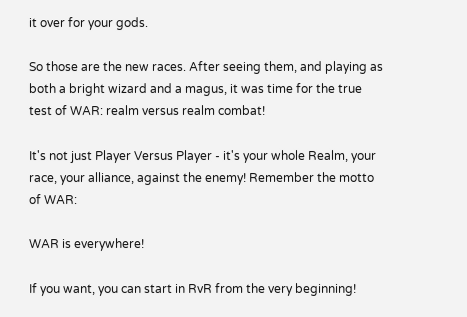it over for your gods.

So those are the new races. After seeing them, and playing as both a bright wizard and a magus, it was time for the true test of WAR: realm versus realm combat!

It's not just Player Versus Player - it's your whole Realm, your race, your alliance, against the enemy! Remember the motto of WAR:

WAR is everywhere!

If you want, you can start in RvR from the very beginning!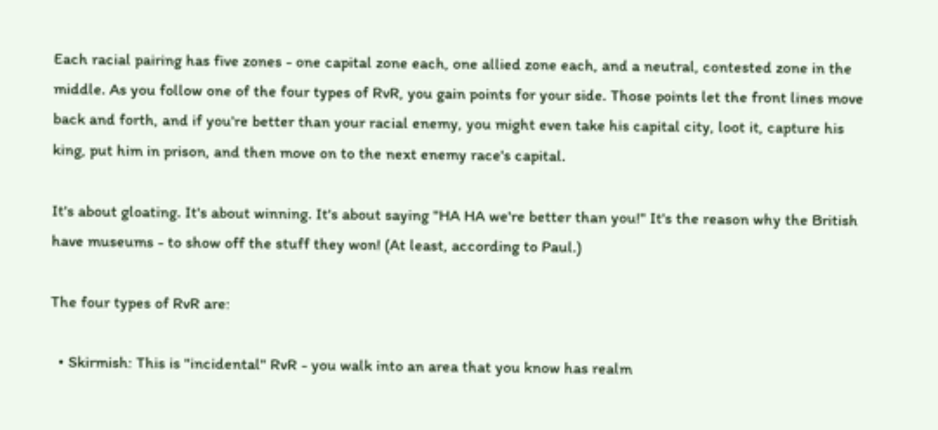Each racial pairing has five zones - one capital zone each, one allied zone each, and a neutral, contested zone in the middle. As you follow one of the four types of RvR, you gain points for your side. Those points let the front lines move back and forth, and if you're better than your racial enemy, you might even take his capital city, loot it, capture his king, put him in prison, and then move on to the next enemy race's capital.

It's about gloating. It's about winning. It's about saying "HA HA we're better than you!" It's the reason why the British have museums - to show off the stuff they won! (At least, according to Paul.)

The four types of RvR are:

  • Skirmish: This is "incidental" RvR - you walk into an area that you know has realm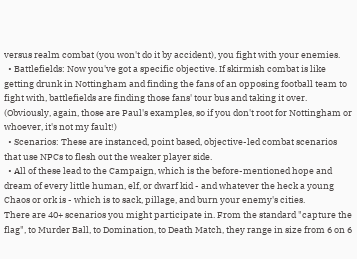versus realm combat (you won't do it by accident), you fight with your enemies.
  • Battlefields: Now you've got a specific objective. If skirmish combat is like getting drunk in Nottingham and finding the fans of an opposing football team to fight with, battlefields are finding those fans' tour bus and taking it over. (Obviously, again, those are Paul's examples, so if you don't root for Nottingham or whoever, it's not my fault!)
  • Scenarios: These are instanced, point based, objective-led combat scenarios that use NPCs to flesh out the weaker player side.
  • All of these lead to the Campaign, which is the before-mentioned hope and dream of every little human, elf, or dwarf kid - and whatever the heck a young Chaos or ork is - which is to sack, pillage, and burn your enemy's cities.
There are 40+ scenarios you might participate in. From the standard "capture the flag", to Murder Ball, to Domination, to Death Match, they range in size from 6 on 6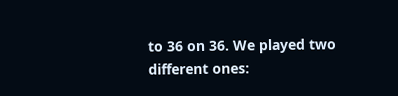to 36 on 36. We played two different ones: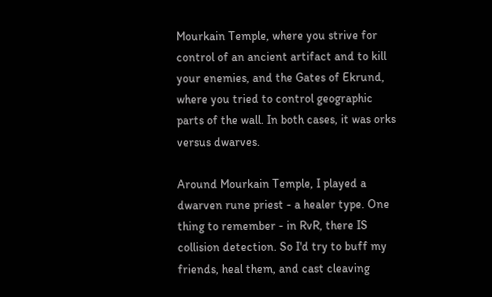Mourkain Temple, where you strive for control of an ancient artifact and to kill your enemies, and the Gates of Ekrund, where you tried to control geographic parts of the wall. In both cases, it was orks versus dwarves.

Around Mourkain Temple, I played a dwarven rune priest - a healer type. One thing to remember - in RvR, there IS collision detection. So I'd try to buff my friends, heal them, and cast cleaving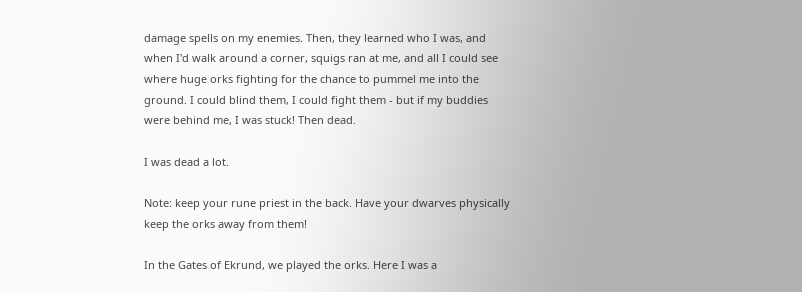damage spells on my enemies. Then, they learned who I was, and when I'd walk around a corner, squigs ran at me, and all I could see where huge orks fighting for the chance to pummel me into the ground. I could blind them, I could fight them - but if my buddies were behind me, I was stuck! Then dead.

I was dead a lot.

Note: keep your rune priest in the back. Have your dwarves physically keep the orks away from them!

In the Gates of Ekrund, we played the orks. Here I was a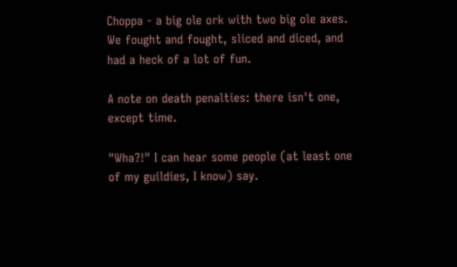Choppa - a big ole ork with two big ole axes. We fought and fought, sliced and diced, and had a heck of a lot of fun.

A note on death penalties: there isn't one, except time.

"Wha?!" I can hear some people (at least one of my guildies, I know) say.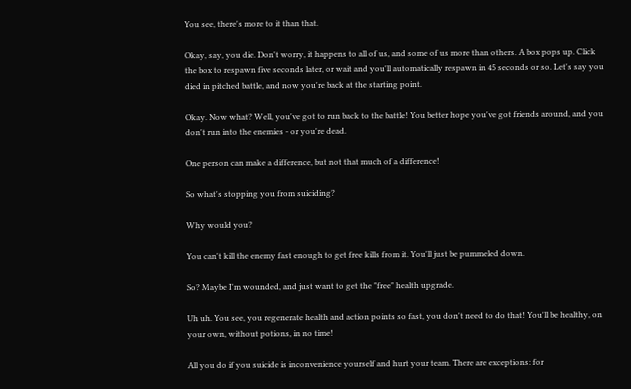You see, there's more to it than that.

Okay, say, you die. Don't worry, it happens to all of us, and some of us more than others. A box pops up. Click the box to respawn five seconds later, or wait and you'll automatically respawn in 45 seconds or so. Let's say you died in pitched battle, and now you're back at the starting point.

Okay. Now what? Well, you've got to run back to the battle! You better hope you've got friends around, and you don't run into the enemies - or you're dead.

One person can make a difference, but not that much of a difference!

So what's stopping you from suiciding?

Why would you?

You can't kill the enemy fast enough to get free kills from it. You'll just be pummeled down.

So? Maybe I'm wounded, and just want to get the "free" health upgrade.

Uh uh. You see, you regenerate health and action points so fast, you don't need to do that! You'll be healthy, on your own, without potions, in no time!

All you do if you suicide is inconvenience yourself and hurt your team. There are exceptions: for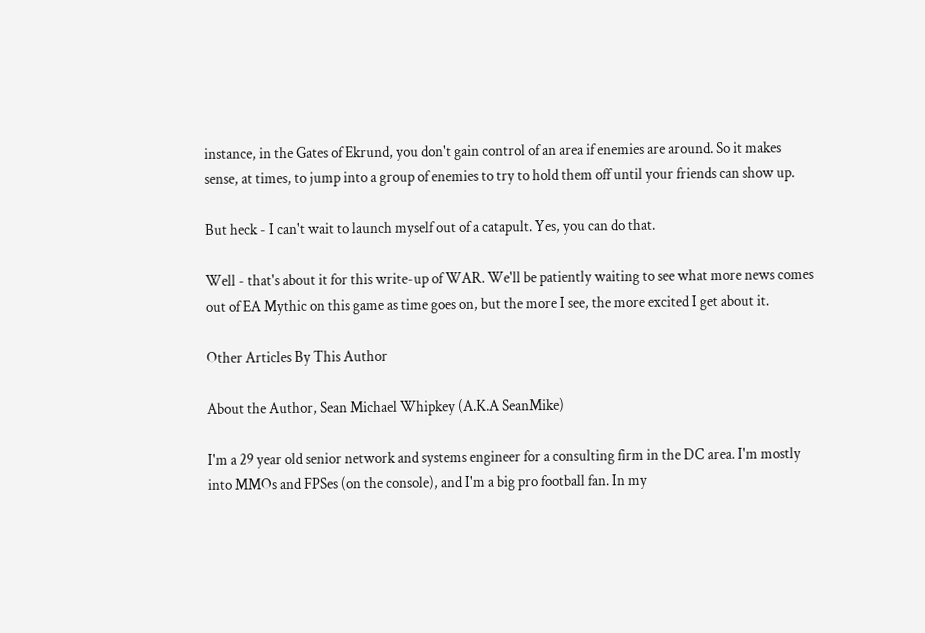instance, in the Gates of Ekrund, you don't gain control of an area if enemies are around. So it makes sense, at times, to jump into a group of enemies to try to hold them off until your friends can show up.

But heck - I can't wait to launch myself out of a catapult. Yes, you can do that.

Well - that's about it for this write-up of WAR. We'll be patiently waiting to see what more news comes out of EA Mythic on this game as time goes on, but the more I see, the more excited I get about it.

Other Articles By This Author

About the Author, Sean Michael Whipkey (A.K.A SeanMike)

I'm a 29 year old senior network and systems engineer for a consulting firm in the DC area. I'm mostly into MMOs and FPSes (on the console), and I'm a big pro football fan. In my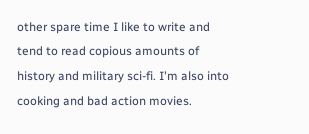other spare time I like to write and tend to read copious amounts of history and military sci-fi. I'm also into cooking and bad action movies.